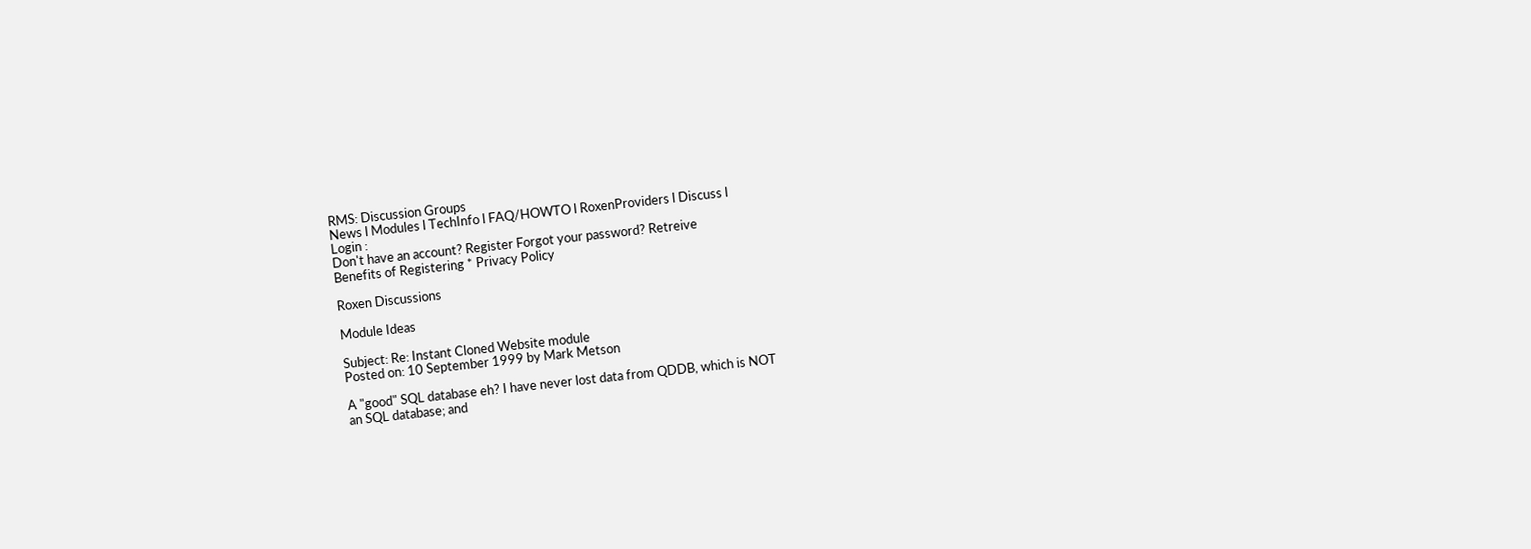RMS: Discussion Groups
News l Modules l TechInfo l FAQ/HOWTO l RoxenProviders l Discuss l
Login :
Don't have an account? Register Forgot your password? Retreive
Benefits of Registering * Privacy Policy

Roxen Discussions

Module Ideas

Subject: Re: Instant Cloned Website module
Posted on: 10 September 1999 by Mark Metson

A "good" SQL database eh? I have never lost data from QDDB, which is NOT
an SQL database; and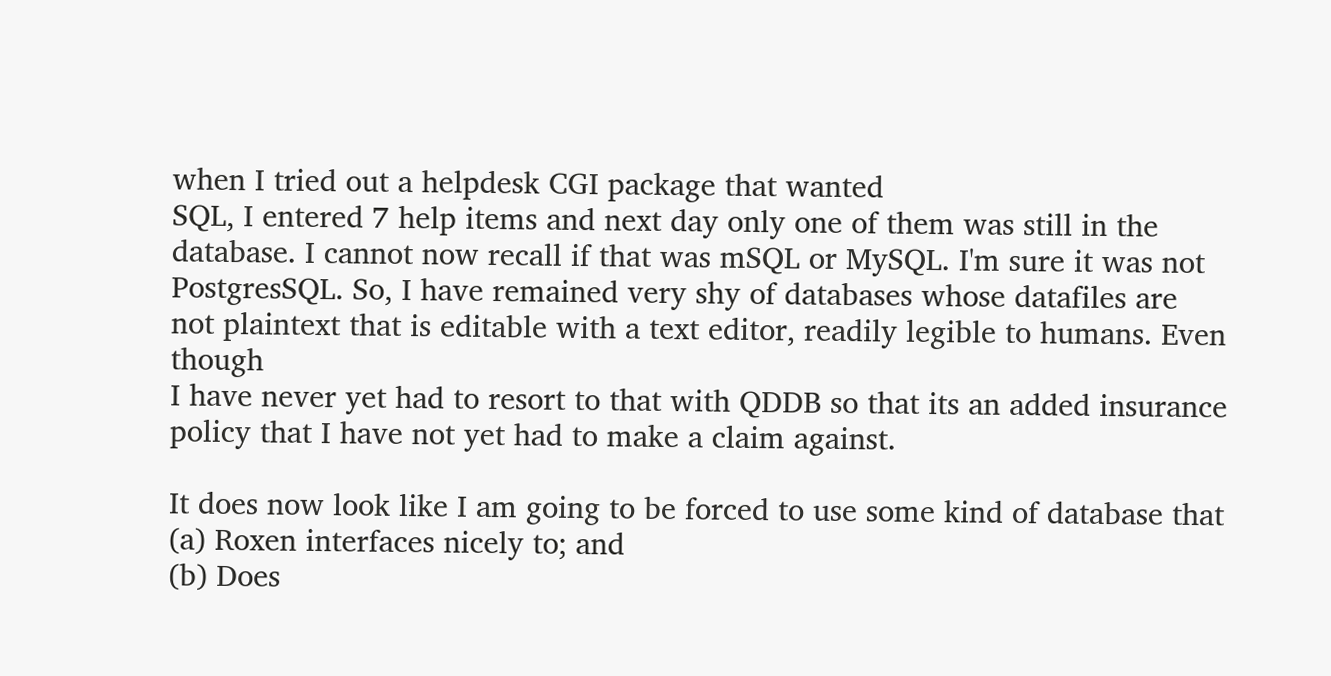when I tried out a helpdesk CGI package that wanted
SQL, I entered 7 help items and next day only one of them was still in the
database. I cannot now recall if that was mSQL or MySQL. I'm sure it was not
PostgresSQL. So, I have remained very shy of databases whose datafiles are
not plaintext that is editable with a text editor, readily legible to humans. Even though
I have never yet had to resort to that with QDDB so that its an added insurance
policy that I have not yet had to make a claim against.

It does now look like I am going to be forced to use some kind of database that
(a) Roxen interfaces nicely to; and
(b) Does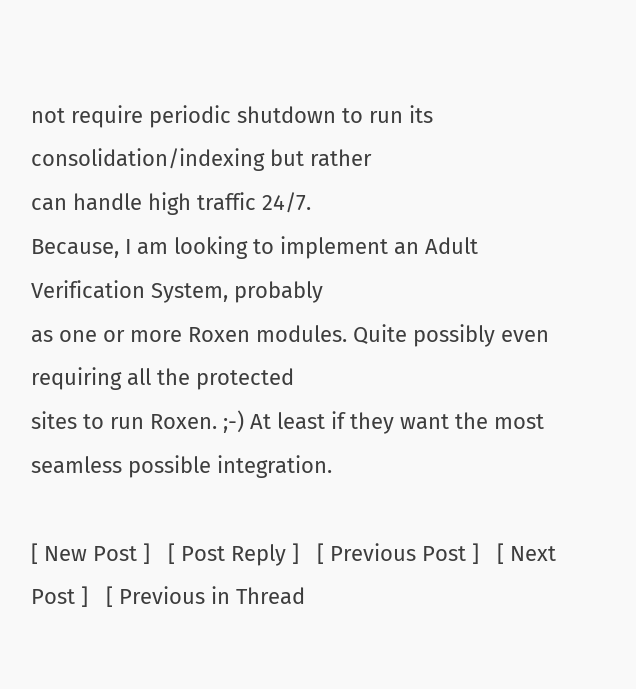not require periodic shutdown to run its consolidation/indexing but rather
can handle high traffic 24/7.
Because, I am looking to implement an Adult Verification System, probably
as one or more Roxen modules. Quite possibly even requiring all the protected
sites to run Roxen. ;-) At least if they want the most seamless possible integration.

[ New Post ]   [ Post Reply ]   [ Previous Post ]   [ Next Post ]   [ Previous in Thread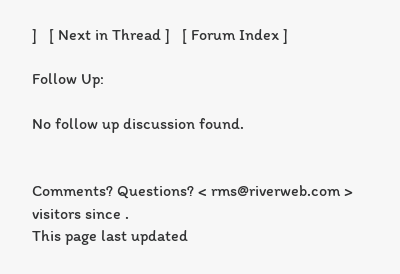]   [ Next in Thread ]   [ Forum Index ]

Follow Up:

No follow up discussion found.


Comments? Questions? < rms@riverweb.com >
visitors since .
This page last updated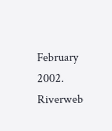February 2002.
Riverweb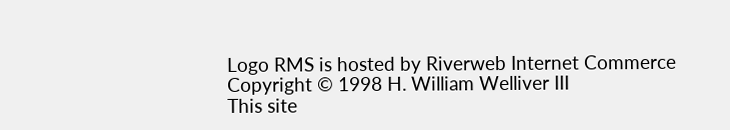Logo RMS is hosted by Riverweb Internet Commerce
Copyright © 1998 H. William Welliver III
This site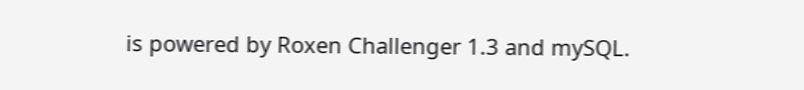is powered by Roxen Challenger 1.3 and mySQL.